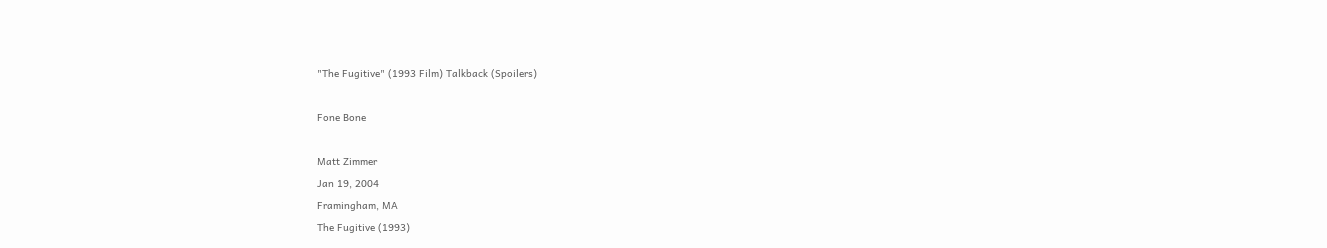"The Fugitive" (1993 Film) Talkback (Spoilers)

Fone Bone

Matt Zimmer
Jan 19, 2004
Framingham, MA
The Fugitive (1993)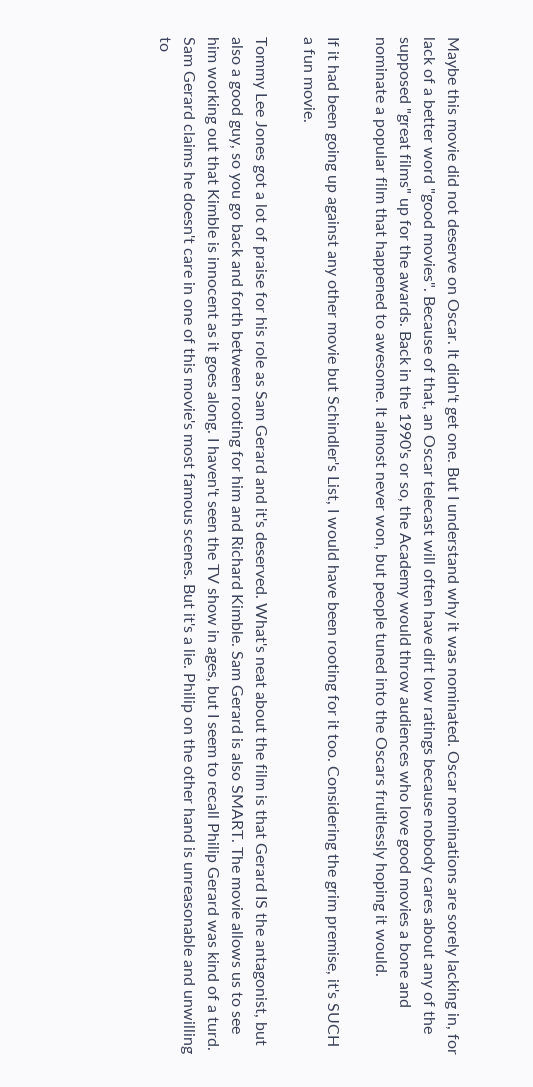Maybe this movie did not deserve on Oscar. It didn't get one. But I understand why it was nominated. Oscar nominations are sorely lacking in, for lack of a better word "good movies". Because of that, an Oscar telecast will often have dirt low ratings because nobody cares about any of the supposed "great films" up for the awards. Back in the 1990's or so, the Academy would throw audiences who love good movies a bone and nominate a popular film that happened to awesome. It almost never won, but people tuned into the Oscars fruitlessly hoping it would.

If it had been going up against any other movie but Schindler's List, I would have been rooting for it too. Considering the grim premise, it's SUCH a fun movie.

Tommy Lee Jones got a lot of praise for his role as Sam Gerard and it's deserved. What's neat about the film is that Gerard IS the antagonist, but also a good guy, so you go back and forth between rooting for him and Richard Kimble. Sam Gerard is also SMART. The movie allows us to see him working out that Kimble is innocent as it goes along. I haven't seen the TV show in ages, but I seem to recall Philip Gerard was kind of a turd. Sam Gerard claims he doesn't care in one of this movie's most famous scenes. But it's a lie. Philip on the other hand is unreasonable and unwilling to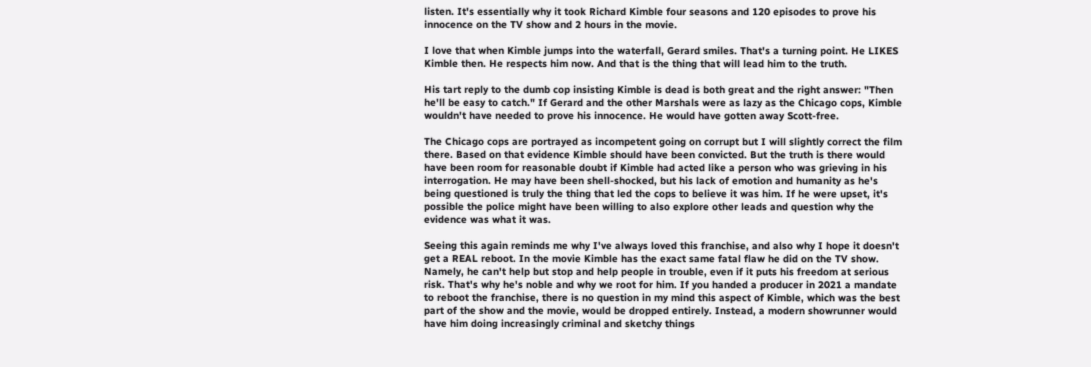listen. It's essentially why it took Richard Kimble four seasons and 120 episodes to prove his innocence on the TV show and 2 hours in the movie.

I love that when Kimble jumps into the waterfall, Gerard smiles. That's a turning point. He LIKES Kimble then. He respects him now. And that is the thing that will lead him to the truth.

His tart reply to the dumb cop insisting Kimble is dead is both great and the right answer: "Then he'll be easy to catch." If Gerard and the other Marshals were as lazy as the Chicago cops, Kimble wouldn't have needed to prove his innocence. He would have gotten away Scott-free.

The Chicago cops are portrayed as incompetent going on corrupt but I will slightly correct the film there. Based on that evidence Kimble should have been convicted. But the truth is there would have been room for reasonable doubt if Kimble had acted like a person who was grieving in his interrogation. He may have been shell-shocked, but his lack of emotion and humanity as he's being questioned is truly the thing that led the cops to believe it was him. If he were upset, it's possible the police might have been willing to also explore other leads and question why the evidence was what it was.

Seeing this again reminds me why I've always loved this franchise, and also why I hope it doesn't get a REAL reboot. In the movie Kimble has the exact same fatal flaw he did on the TV show. Namely, he can't help but stop and help people in trouble, even if it puts his freedom at serious risk. That's why he's noble and why we root for him. If you handed a producer in 2021 a mandate to reboot the franchise, there is no question in my mind this aspect of Kimble, which was the best part of the show and the movie, would be dropped entirely. Instead, a modern showrunner would have him doing increasingly criminal and sketchy things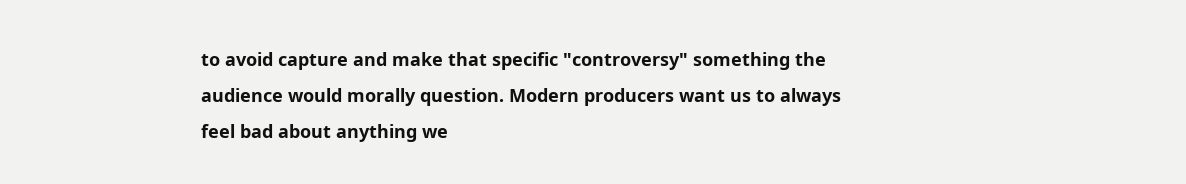to avoid capture and make that specific "controversy" something the audience would morally question. Modern producers want us to always feel bad about anything we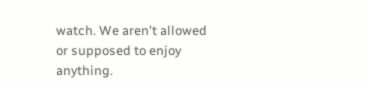watch. We aren't allowed or supposed to enjoy anything.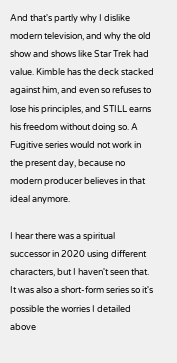And that's partly why I dislike modern television, and why the old show and shows like Star Trek had value. Kimble has the deck stacked against him, and even so refuses to lose his principles, and STILL earns his freedom without doing so. A Fugitive series would not work in the present day, because no modern producer believes in that ideal anymore.

I hear there was a spiritual successor in 2020 using different characters, but I haven't seen that. It was also a short-form series so it's possible the worries I detailed above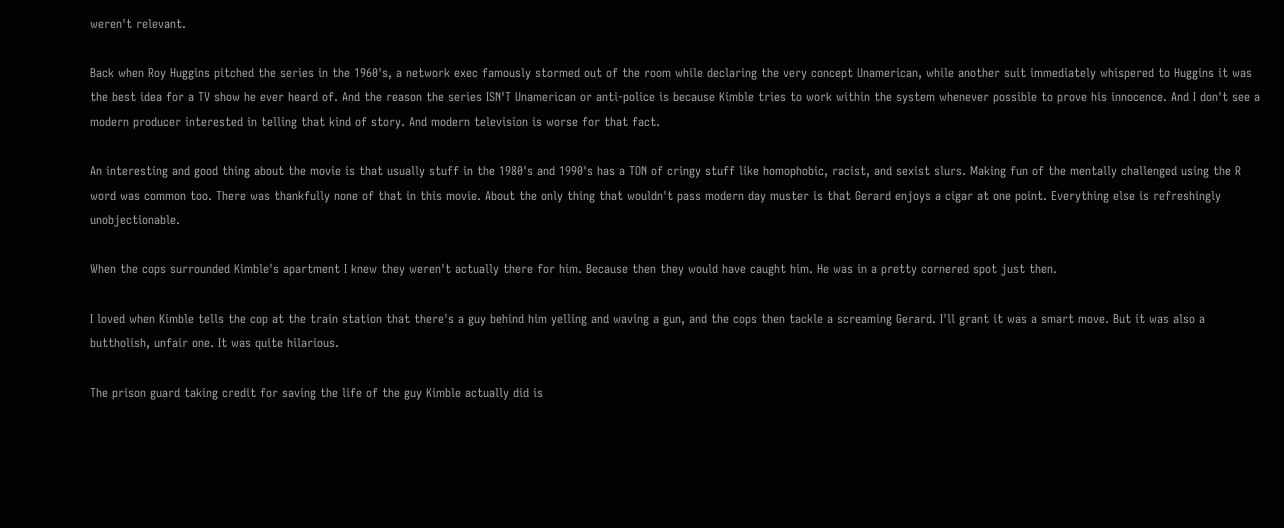weren't relevant.

Back when Roy Huggins pitched the series in the 1960's, a network exec famously stormed out of the room while declaring the very concept Unamerican, while another suit immediately whispered to Huggins it was the best idea for a TV show he ever heard of. And the reason the series ISN'T Unamerican or anti-police is because Kimble tries to work within the system whenever possible to prove his innocence. And I don't see a modern producer interested in telling that kind of story. And modern television is worse for that fact.

An interesting and good thing about the movie is that usually stuff in the 1980's and 1990's has a TON of cringy stuff like homophobic, racist, and sexist slurs. Making fun of the mentally challenged using the R word was common too. There was thankfully none of that in this movie. About the only thing that wouldn't pass modern day muster is that Gerard enjoys a cigar at one point. Everything else is refreshingly unobjectionable.

When the cops surrounded Kimble's apartment I knew they weren't actually there for him. Because then they would have caught him. He was in a pretty cornered spot just then.

I loved when Kimble tells the cop at the train station that there's a guy behind him yelling and waving a gun, and the cops then tackle a screaming Gerard. I'll grant it was a smart move. But it was also a buttholish, unfair one. It was quite hilarious.

The prison guard taking credit for saving the life of the guy Kimble actually did is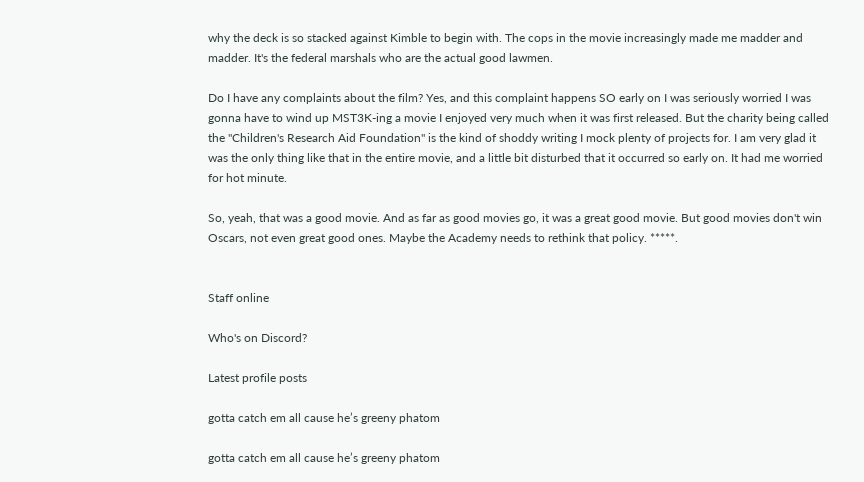why the deck is so stacked against Kimble to begin with. The cops in the movie increasingly made me madder and madder. It's the federal marshals who are the actual good lawmen.

Do I have any complaints about the film? Yes, and this complaint happens SO early on I was seriously worried I was gonna have to wind up MST3K-ing a movie I enjoyed very much when it was first released. But the charity being called the "Children's Research Aid Foundation" is the kind of shoddy writing I mock plenty of projects for. I am very glad it was the only thing like that in the entire movie, and a little bit disturbed that it occurred so early on. It had me worried for hot minute.

So, yeah, that was a good movie. And as far as good movies go, it was a great good movie. But good movies don't win Oscars, not even great good ones. Maybe the Academy needs to rethink that policy. *****.


Staff online

Who's on Discord?

Latest profile posts

gotta catch em all cause he’s greeny phatom

gotta catch em all cause he’s greeny phatom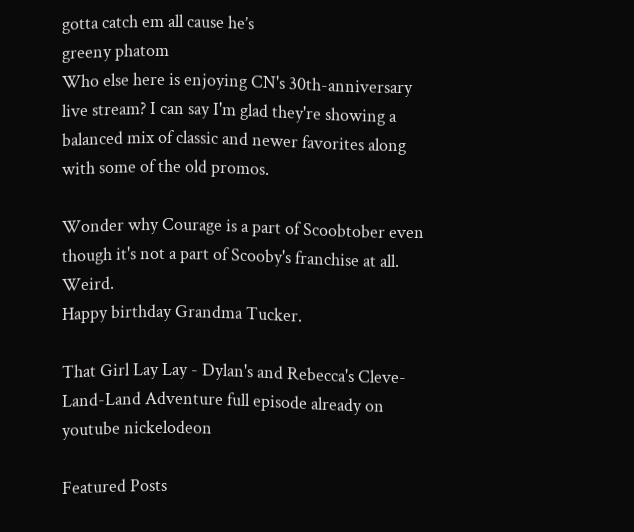gotta catch em all cause he’s
greeny phatom
Who else here is enjoying CN's 30th-anniversary live stream? I can say I'm glad they're showing a balanced mix of classic and newer favorites along with some of the old promos.

Wonder why Courage is a part of Scoobtober even though it's not a part of Scooby's franchise at all. Weird.
Happy birthday Grandma Tucker.

That Girl Lay Lay - Dylan's and Rebecca's Cleve-Land-Land Adventure full episode already on youtube nickelodeon

Featured Posts